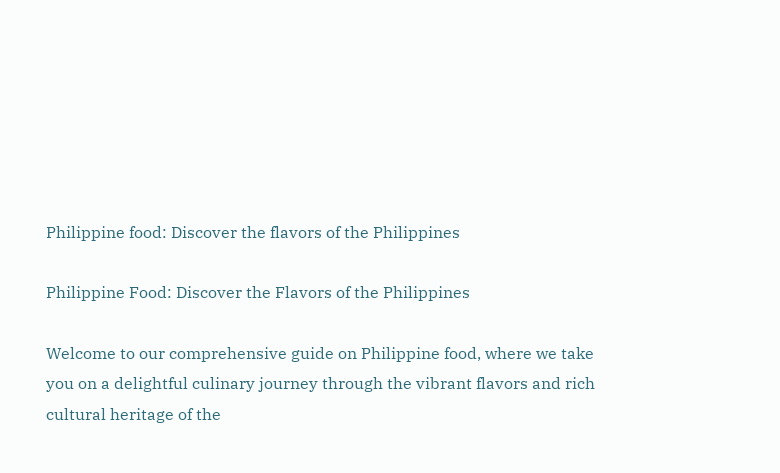Philippine food: Discover the flavors of the Philippines

Philippine Food: Discover the Flavors of the Philippines

Welcome to our comprehensive guide on Philippine food, where we take you on a delightful culinary journey through the vibrant flavors and rich cultural heritage of the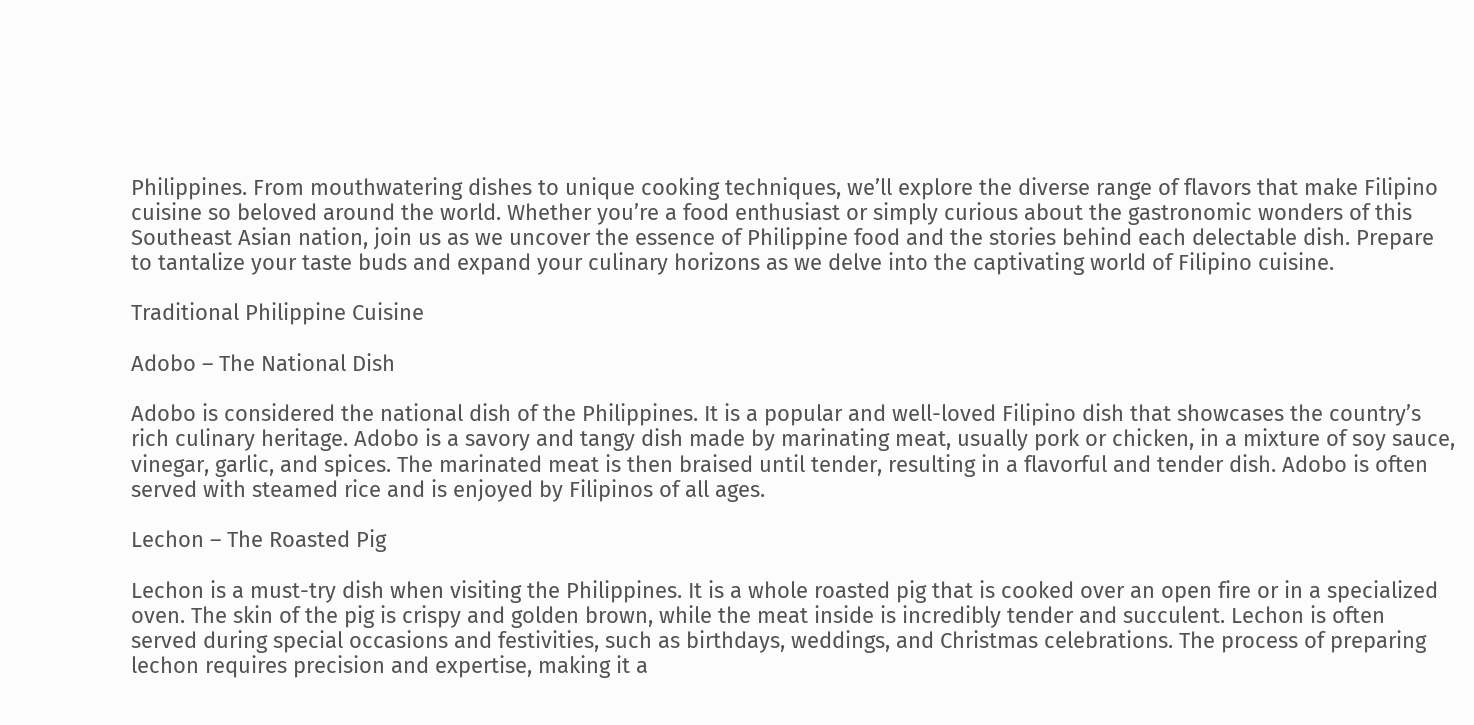Philippines. From mouthwatering dishes to unique cooking techniques, we’ll explore the diverse range of flavors that make Filipino cuisine so beloved around the world. Whether you’re a food enthusiast or simply curious about the gastronomic wonders of this Southeast Asian nation, join us as we uncover the essence of Philippine food and the stories behind each delectable dish. Prepare to tantalize your taste buds and expand your culinary horizons as we delve into the captivating world of Filipino cuisine.

Traditional Philippine Cuisine

Adobo – The National Dish

Adobo is considered the national dish of the Philippines. It is a popular and well-loved Filipino dish that showcases the country’s rich culinary heritage. Adobo is a savory and tangy dish made by marinating meat, usually pork or chicken, in a mixture of soy sauce, vinegar, garlic, and spices. The marinated meat is then braised until tender, resulting in a flavorful and tender dish. Adobo is often served with steamed rice and is enjoyed by Filipinos of all ages.

Lechon – The Roasted Pig

Lechon is a must-try dish when visiting the Philippines. It is a whole roasted pig that is cooked over an open fire or in a specialized oven. The skin of the pig is crispy and golden brown, while the meat inside is incredibly tender and succulent. Lechon is often served during special occasions and festivities, such as birthdays, weddings, and Christmas celebrations. The process of preparing lechon requires precision and expertise, making it a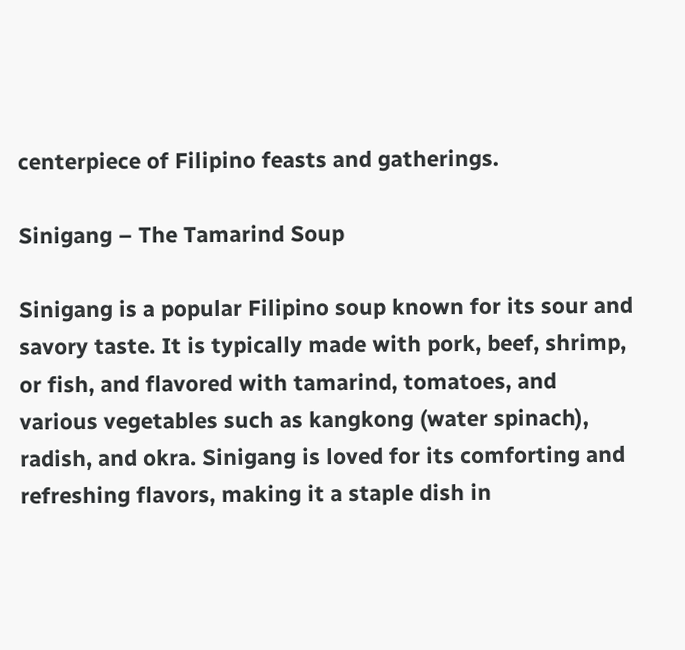centerpiece of Filipino feasts and gatherings.

Sinigang – The Tamarind Soup

Sinigang is a popular Filipino soup known for its sour and savory taste. It is typically made with pork, beef, shrimp, or fish, and flavored with tamarind, tomatoes, and various vegetables such as kangkong (water spinach), radish, and okra. Sinigang is loved for its comforting and refreshing flavors, making it a staple dish in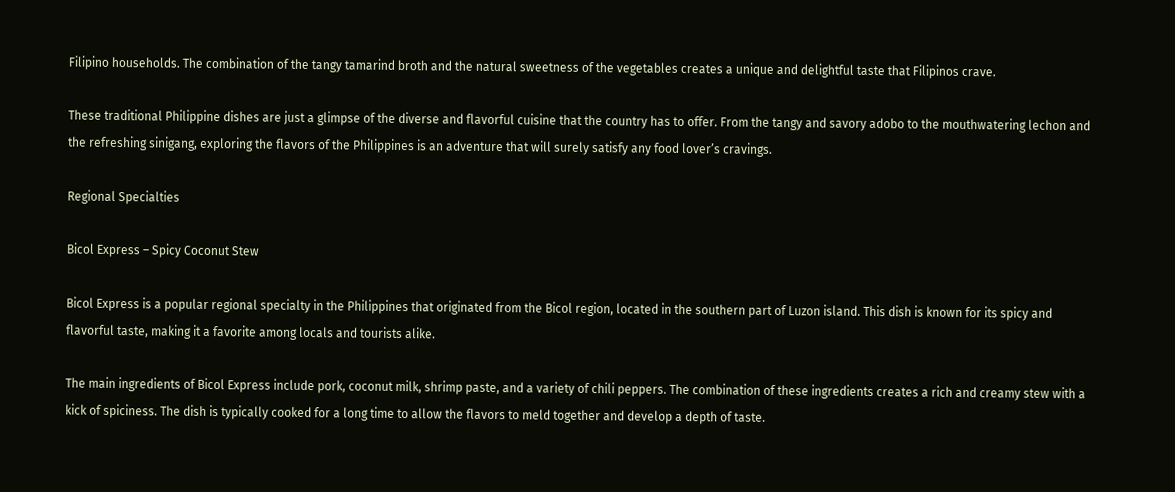Filipino households. The combination of the tangy tamarind broth and the natural sweetness of the vegetables creates a unique and delightful taste that Filipinos crave.

These traditional Philippine dishes are just a glimpse of the diverse and flavorful cuisine that the country has to offer. From the tangy and savory adobo to the mouthwatering lechon and the refreshing sinigang, exploring the flavors of the Philippines is an adventure that will surely satisfy any food lover’s cravings.

Regional Specialties

Bicol Express – Spicy Coconut Stew

Bicol Express is a popular regional specialty in the Philippines that originated from the Bicol region, located in the southern part of Luzon island. This dish is known for its spicy and flavorful taste, making it a favorite among locals and tourists alike.

The main ingredients of Bicol Express include pork, coconut milk, shrimp paste, and a variety of chili peppers. The combination of these ingredients creates a rich and creamy stew with a kick of spiciness. The dish is typically cooked for a long time to allow the flavors to meld together and develop a depth of taste.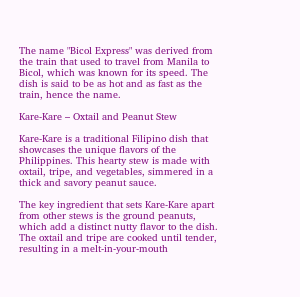The name "Bicol Express" was derived from the train that used to travel from Manila to Bicol, which was known for its speed. The dish is said to be as hot and as fast as the train, hence the name.

Kare-Kare – Oxtail and Peanut Stew

Kare-Kare is a traditional Filipino dish that showcases the unique flavors of the Philippines. This hearty stew is made with oxtail, tripe, and vegetables, simmered in a thick and savory peanut sauce.

The key ingredient that sets Kare-Kare apart from other stews is the ground peanuts, which add a distinct nutty flavor to the dish. The oxtail and tripe are cooked until tender, resulting in a melt-in-your-mouth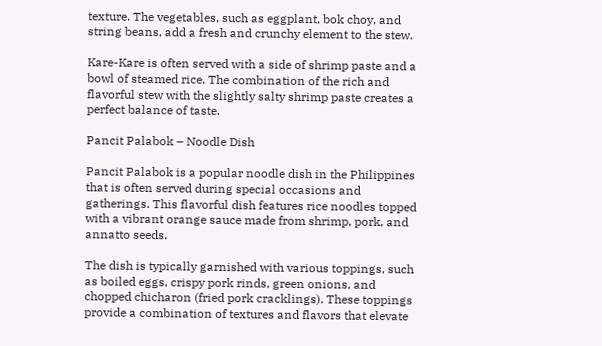texture. The vegetables, such as eggplant, bok choy, and string beans, add a fresh and crunchy element to the stew.

Kare-Kare is often served with a side of shrimp paste and a bowl of steamed rice. The combination of the rich and flavorful stew with the slightly salty shrimp paste creates a perfect balance of taste.

Pancit Palabok – Noodle Dish

Pancit Palabok is a popular noodle dish in the Philippines that is often served during special occasions and gatherings. This flavorful dish features rice noodles topped with a vibrant orange sauce made from shrimp, pork, and annatto seeds.

The dish is typically garnished with various toppings, such as boiled eggs, crispy pork rinds, green onions, and chopped chicharon (fried pork cracklings). These toppings provide a combination of textures and flavors that elevate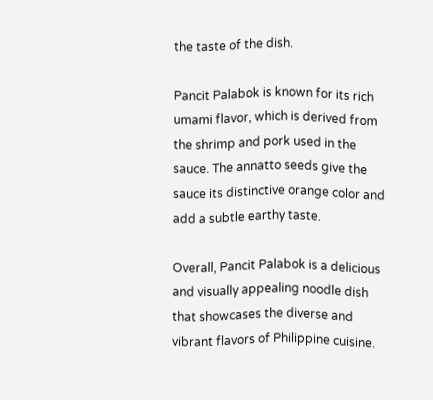the taste of the dish.

Pancit Palabok is known for its rich umami flavor, which is derived from the shrimp and pork used in the sauce. The annatto seeds give the sauce its distinctive orange color and add a subtle earthy taste.

Overall, Pancit Palabok is a delicious and visually appealing noodle dish that showcases the diverse and vibrant flavors of Philippine cuisine.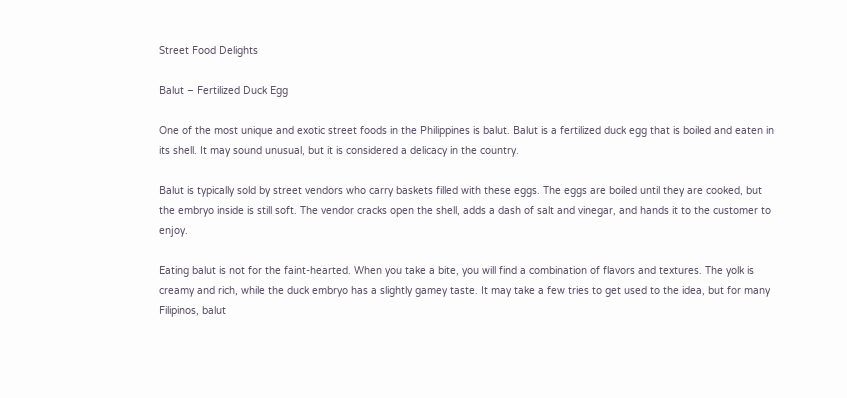Street Food Delights

Balut – Fertilized Duck Egg

One of the most unique and exotic street foods in the Philippines is balut. Balut is a fertilized duck egg that is boiled and eaten in its shell. It may sound unusual, but it is considered a delicacy in the country.

Balut is typically sold by street vendors who carry baskets filled with these eggs. The eggs are boiled until they are cooked, but the embryo inside is still soft. The vendor cracks open the shell, adds a dash of salt and vinegar, and hands it to the customer to enjoy.

Eating balut is not for the faint-hearted. When you take a bite, you will find a combination of flavors and textures. The yolk is creamy and rich, while the duck embryo has a slightly gamey taste. It may take a few tries to get used to the idea, but for many Filipinos, balut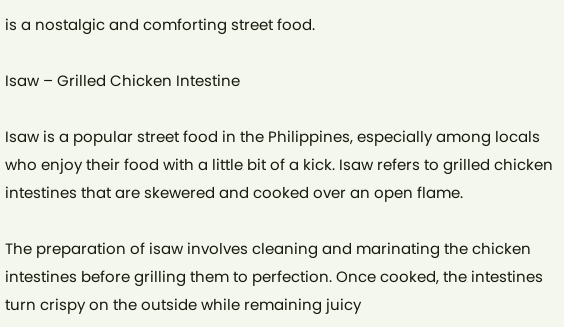is a nostalgic and comforting street food.

Isaw – Grilled Chicken Intestine

Isaw is a popular street food in the Philippines, especially among locals who enjoy their food with a little bit of a kick. Isaw refers to grilled chicken intestines that are skewered and cooked over an open flame.

The preparation of isaw involves cleaning and marinating the chicken intestines before grilling them to perfection. Once cooked, the intestines turn crispy on the outside while remaining juicy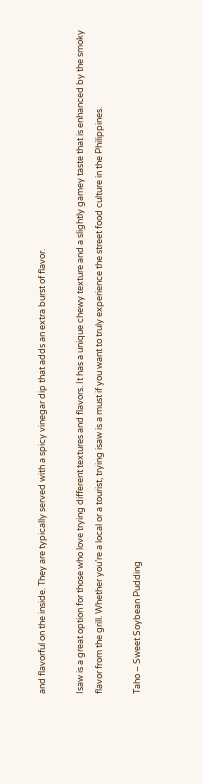and flavorful on the inside. They are typically served with a spicy vinegar dip that adds an extra burst of flavor.

Isaw is a great option for those who love trying different textures and flavors. It has a unique chewy texture and a slightly gamey taste that is enhanced by the smoky flavor from the grill. Whether you’re a local or a tourist, trying isaw is a must if you want to truly experience the street food culture in the Philippines.

Taho – Sweet Soybean Pudding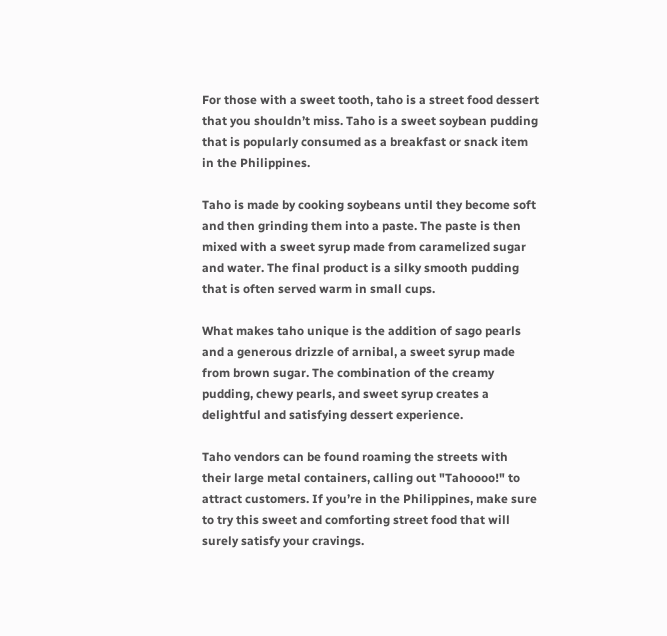For those with a sweet tooth, taho is a street food dessert that you shouldn’t miss. Taho is a sweet soybean pudding that is popularly consumed as a breakfast or snack item in the Philippines.

Taho is made by cooking soybeans until they become soft and then grinding them into a paste. The paste is then mixed with a sweet syrup made from caramelized sugar and water. The final product is a silky smooth pudding that is often served warm in small cups.

What makes taho unique is the addition of sago pearls and a generous drizzle of arnibal, a sweet syrup made from brown sugar. The combination of the creamy pudding, chewy pearls, and sweet syrup creates a delightful and satisfying dessert experience.

Taho vendors can be found roaming the streets with their large metal containers, calling out "Tahoooo!" to attract customers. If you’re in the Philippines, make sure to try this sweet and comforting street food that will surely satisfy your cravings.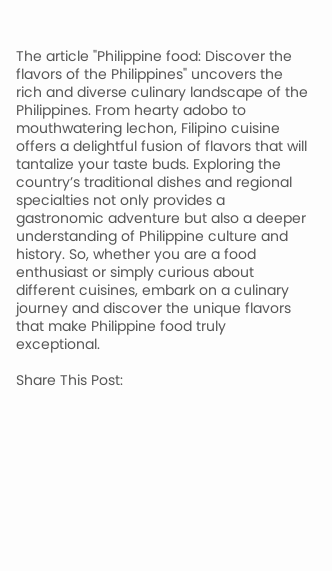The article "Philippine food: Discover the flavors of the Philippines" uncovers the rich and diverse culinary landscape of the Philippines. From hearty adobo to mouthwatering lechon, Filipino cuisine offers a delightful fusion of flavors that will tantalize your taste buds. Exploring the country’s traditional dishes and regional specialties not only provides a gastronomic adventure but also a deeper understanding of Philippine culture and history. So, whether you are a food enthusiast or simply curious about different cuisines, embark on a culinary journey and discover the unique flavors that make Philippine food truly exceptional.

Share This Post: